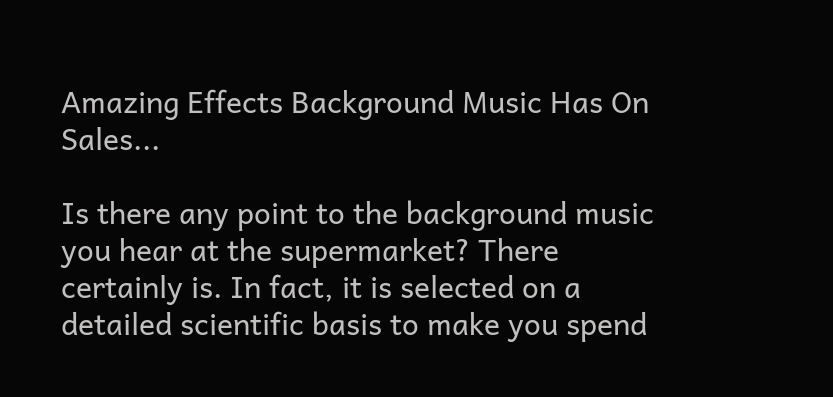Amazing Effects Background Music Has On Sales...

Is there any point to the background music you hear at the supermarket? There certainly is. In fact, it is selected on a detailed scientific basis to make you spend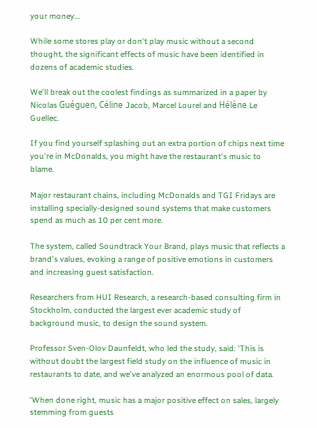your money...

While some stores play or don't play music without a second thought, the significant effects of music have been identified in dozens of academic studies.

We'll break out the coolest findings as summarized in a paper by Nicolas Guéguen, Céline Jacob, Marcel Lourel and Hélène Le Guellec.

If you find yourself splashing out an extra portion of chips next time you're in McDonalds, you might have the restaurant's music to blame.

Major restaurant chains, including McDonalds and TGI Fridays are installing specially-designed sound systems that make customers spend as much as 10 per cent more.

The system, called Soundtrack Your Brand, plays music that reflects a brand's values, evoking a range of positive emotions in customers and increasing guest satisfaction.

Researchers from HUI Research, a research-based consulting firm in Stockholm, conducted the largest ever academic study of background music, to design the sound system.

Professor Sven-Olov Daunfeldt, who led the study, said: 'This is without doubt the largest field study on the influence of music in restaurants to date, and we've analyzed an enormous pool of data.

'When done right, music has a major positive effect on sales, largely stemming from guests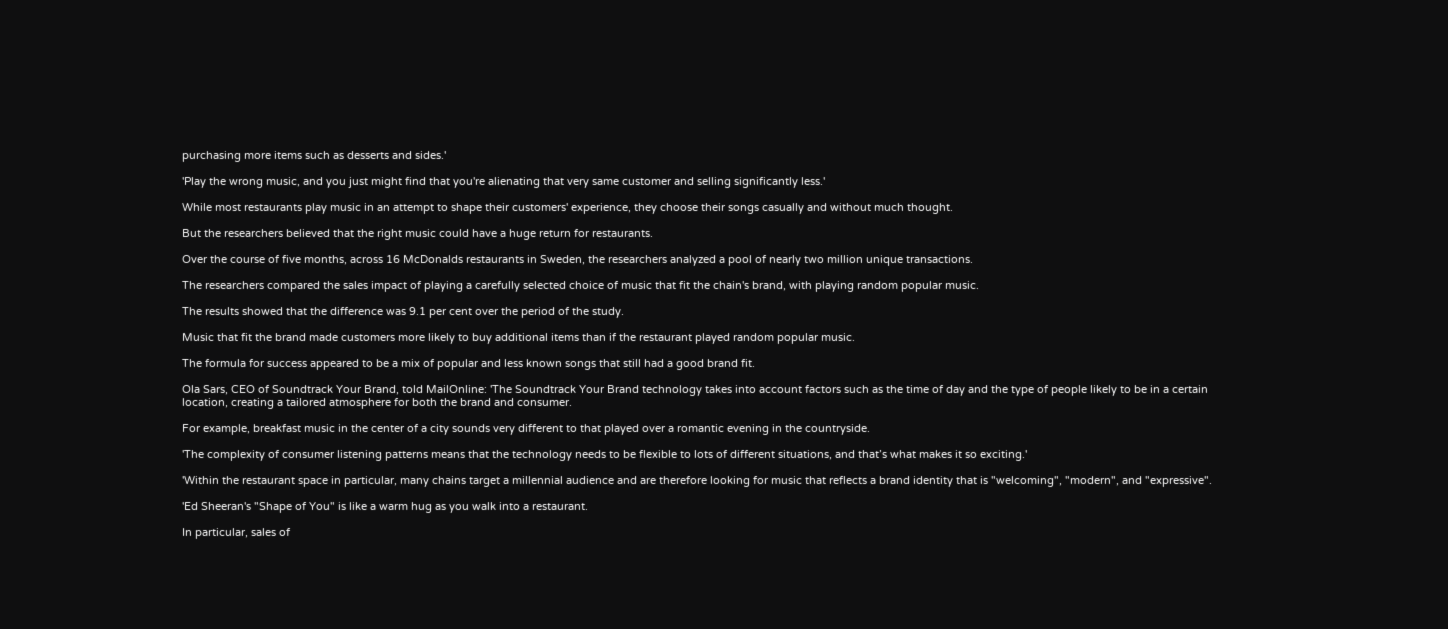purchasing more items such as desserts and sides.'

'Play the wrong music, and you just might find that you're alienating that very same customer and selling significantly less.'

While most restaurants play music in an attempt to shape their customers' experience, they choose their songs casually and without much thought.

But the researchers believed that the right music could have a huge return for restaurants.

Over the course of five months, across 16 McDonalds restaurants in Sweden, the researchers analyzed a pool of nearly two million unique transactions.

The researchers compared the sales impact of playing a carefully selected choice of music that fit the chain's brand, with playing random popular music.

The results showed that the difference was 9.1 per cent over the period of the study.

Music that fit the brand made customers more likely to buy additional items than if the restaurant played random popular music.

The formula for success appeared to be a mix of popular and less known songs that still had a good brand fit.

Ola Sars, CEO of Soundtrack Your Brand, told MailOnline: 'The Soundtrack Your Brand technology takes into account factors such as the time of day and the type of people likely to be in a certain location, creating a tailored atmosphere for both the brand and consumer.

For example, breakfast music in the center of a city sounds very different to that played over a romantic evening in the countryside.

'The complexity of consumer listening patterns means that the technology needs to be flexible to lots of different situations, and that’s what makes it so exciting.'

'Within the restaurant space in particular, many chains target a millennial audience and are therefore looking for music that reflects a brand identity that is "welcoming", "modern", and "expressive".

'Ed Sheeran's "Shape of You" is like a warm hug as you walk into a restaurant.

In particular, sales of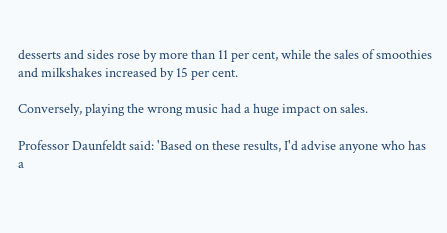desserts and sides rose by more than 11 per cent, while the sales of smoothies and milkshakes increased by 15 per cent.

Conversely, playing the wrong music had a huge impact on sales.

Professor Daunfeldt said: 'Based on these results, I'd advise anyone who has a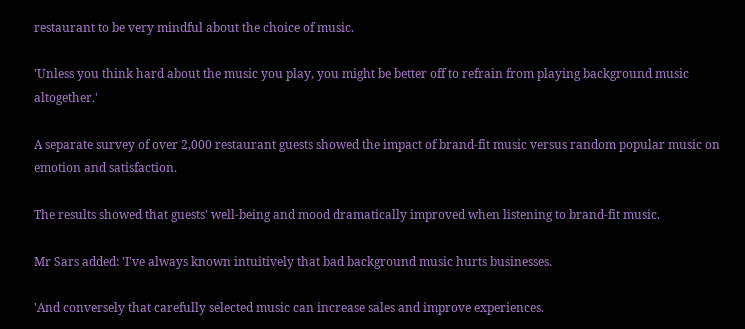restaurant to be very mindful about the choice of music.

'Unless you think hard about the music you play, you might be better off to refrain from playing background music altogether.'

A separate survey of over 2,000 restaurant guests showed the impact of brand-fit music versus random popular music on emotion and satisfaction.

The results showed that guests' well-being and mood dramatically improved when listening to brand-fit music.

Mr Sars added: 'I've always known intuitively that bad background music hurts businesses.

'And conversely that carefully selected music can increase sales and improve experiences.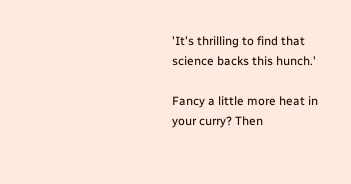'It's thrilling to find that science backs this hunch.'

Fancy a little more heat in your curry? Then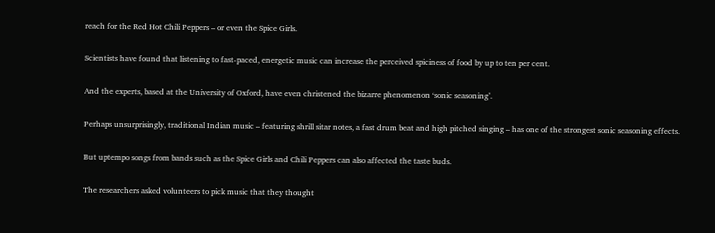reach for the Red Hot Chili Peppers – or even the Spice Girls.

Scientists have found that listening to fast-paced, energetic music can increase the perceived spiciness of food by up to ten per cent.

And the experts, based at the University of Oxford, have even christened the bizarre phenomenon ‘sonic seasoning’.

Perhaps unsurprisingly, traditional Indian music – featuring shrill sitar notes, a fast drum beat and high pitched singing – has one of the strongest sonic seasoning effects.

But uptempo songs from bands such as the Spice Girls and Chili Peppers can also affected the taste buds.

The researchers asked volunteers to pick music that they thought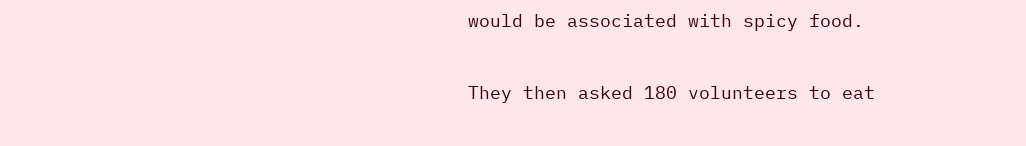would be associated with spicy food.

They then asked 180 volunteers to eat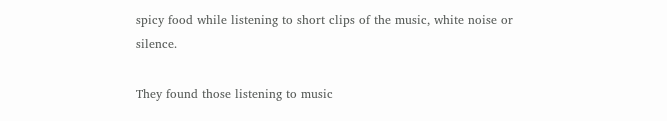spicy food while listening to short clips of the music, white noise or silence.

They found those listening to music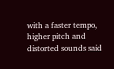with a faster tempo, higher pitch and distorted sounds said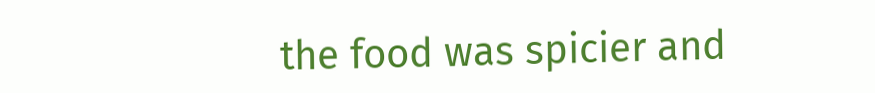the food was spicier and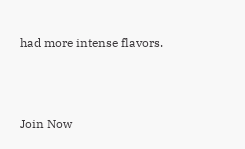had more intense flavors.



Join Now